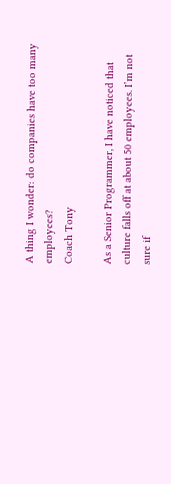A thing I wonder: do companies have too many employees?
Coach Tony

As a Senior Programmer, I have noticed that culture falls off at about 50 employees. I’m not sure if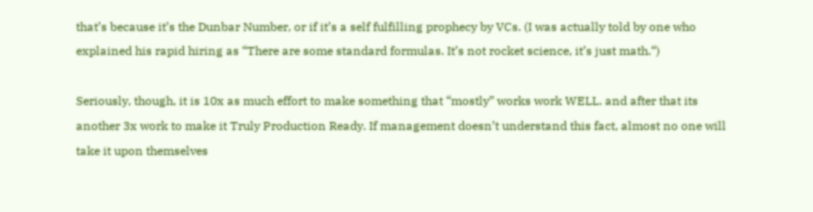that’s because it’s the Dunbar Number, or if it’s a self fulfilling prophecy by VCs. (I was actually told by one who explained his rapid hiring as “There are some standard formulas. It’s not rocket science, it’s just math.“)

Seriously, though, it is 10x as much effort to make something that “mostly” works work WELL. and after that its another 3x work to make it Truly Production Ready. If management doesn’t understand this fact, almost no one will take it upon themselves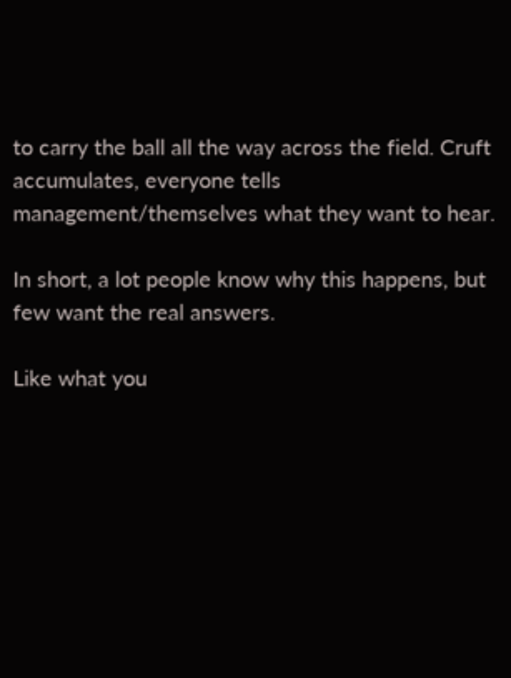to carry the ball all the way across the field. Cruft accumulates, everyone tells management/themselves what they want to hear.

In short, a lot people know why this happens, but few want the real answers.

Like what you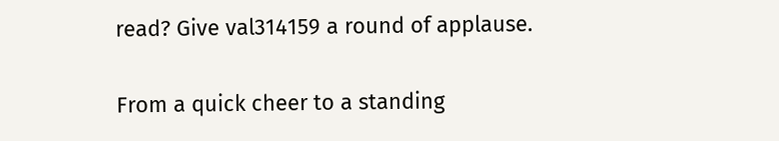read? Give val314159 a round of applause.

From a quick cheer to a standing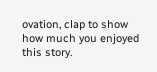ovation, clap to show how much you enjoyed this story.